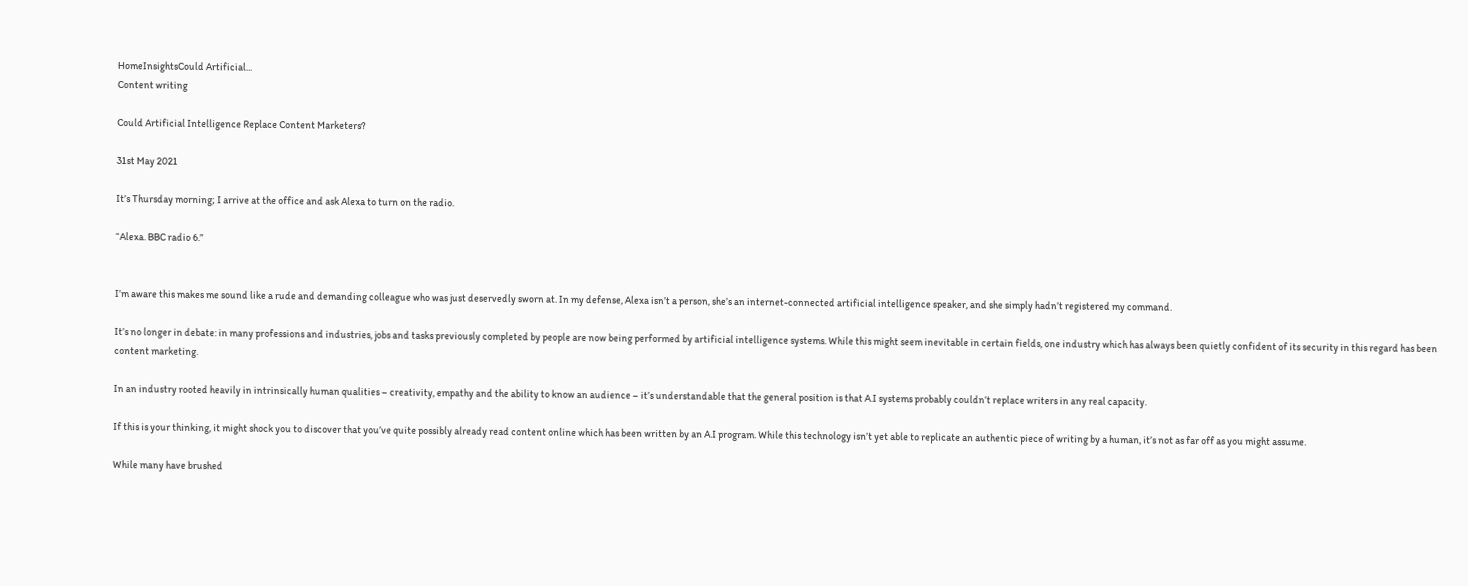HomeInsightsCould Artificial...
Content writing

Could Artificial Intelligence Replace Content Marketers?

31st May 2021

It’s Thursday morning; I arrive at the office and ask Alexa to turn on the radio.

“Alexa. BBC radio 6.”


I’m aware this makes me sound like a rude and demanding colleague who was just deservedly sworn at. In my defense, Alexa isn’t a person, she’s an internet-connected artificial intelligence speaker, and she simply hadn’t registered my command.

It’s no longer in debate: in many professions and industries, jobs and tasks previously completed by people are now being performed by artificial intelligence systems. While this might seem inevitable in certain fields, one industry which has always been quietly confident of its security in this regard has been content marketing.

In an industry rooted heavily in intrinsically human qualities – creativity, empathy and the ability to know an audience – it’s understandable that the general position is that A.I systems probably couldn’t replace writers in any real capacity.

If this is your thinking, it might shock you to discover that you’ve quite possibly already read content online which has been written by an A.I program. While this technology isn’t yet able to replicate an authentic piece of writing by a human, it’s not as far off as you might assume.

While many have brushed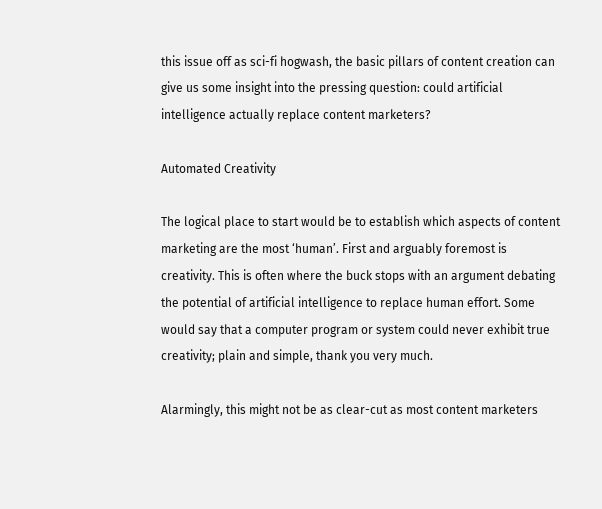this issue off as sci-fi hogwash, the basic pillars of content creation can give us some insight into the pressing question: could artificial intelligence actually replace content marketers?

Automated Creativity

The logical place to start would be to establish which aspects of content marketing are the most ‘human’. First and arguably foremost is creativity. This is often where the buck stops with an argument debating the potential of artificial intelligence to replace human effort. Some would say that a computer program or system could never exhibit true creativity; plain and simple, thank you very much.

Alarmingly, this might not be as clear-cut as most content marketers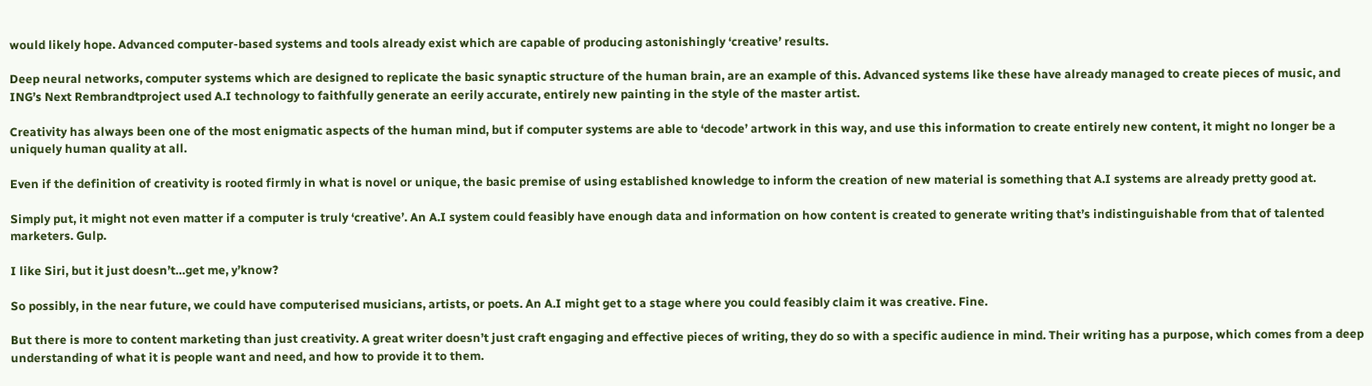would likely hope. Advanced computer-based systems and tools already exist which are capable of producing astonishingly ‘creative’ results.

Deep neural networks, computer systems which are designed to replicate the basic synaptic structure of the human brain, are an example of this. Advanced systems like these have already managed to create pieces of music, and ING’s Next Rembrandtproject used A.I technology to faithfully generate an eerily accurate, entirely new painting in the style of the master artist.

Creativity has always been one of the most enigmatic aspects of the human mind, but if computer systems are able to ‘decode’ artwork in this way, and use this information to create entirely new content, it might no longer be a uniquely human quality at all.

Even if the definition of creativity is rooted firmly in what is novel or unique, the basic premise of using established knowledge to inform the creation of new material is something that A.I systems are already pretty good at.

Simply put, it might not even matter if a computer is truly ‘creative’. An A.I system could feasibly have enough data and information on how content is created to generate writing that’s indistinguishable from that of talented marketers. Gulp.

I like Siri, but it just doesn’t…get me, y’know?

So possibly, in the near future, we could have computerised musicians, artists, or poets. An A.I might get to a stage where you could feasibly claim it was creative. Fine.

But there is more to content marketing than just creativity. A great writer doesn’t just craft engaging and effective pieces of writing, they do so with a specific audience in mind. Their writing has a purpose, which comes from a deep understanding of what it is people want and need, and how to provide it to them.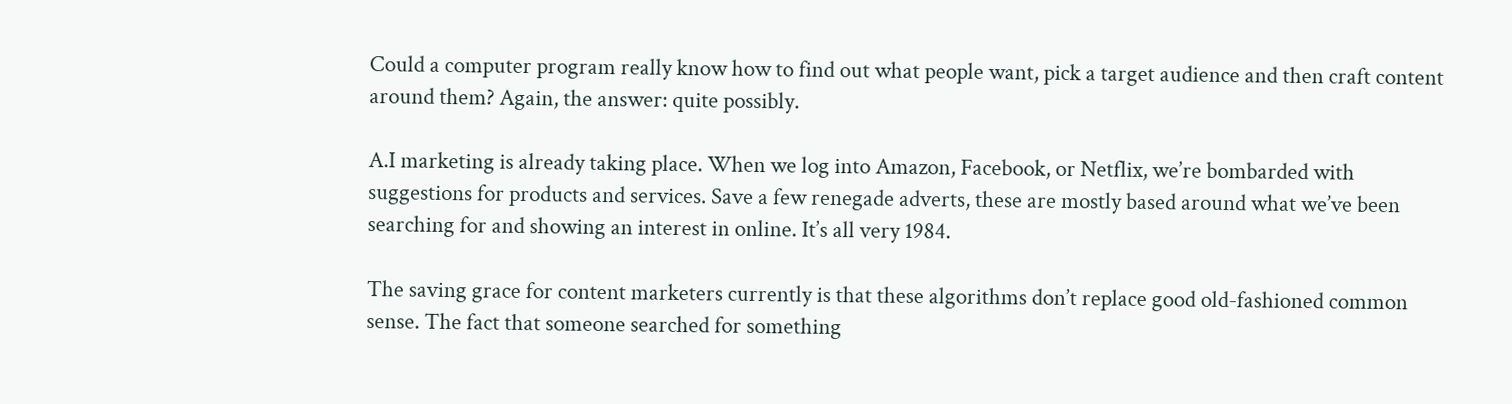Could a computer program really know how to find out what people want, pick a target audience and then craft content around them? Again, the answer: quite possibly.

A.I marketing is already taking place. When we log into Amazon, Facebook, or Netflix, we’re bombarded with suggestions for products and services. Save a few renegade adverts, these are mostly based around what we’ve been searching for and showing an interest in online. It’s all very 1984.

The saving grace for content marketers currently is that these algorithms don’t replace good old-fashioned common sense. The fact that someone searched for something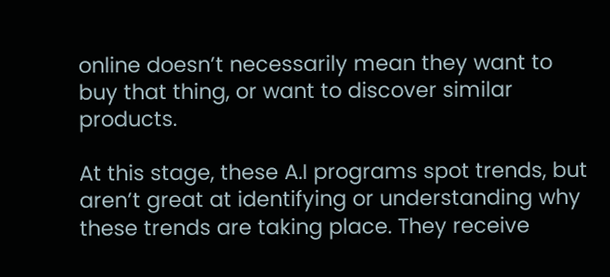online doesn’t necessarily mean they want to buy that thing, or want to discover similar products.

At this stage, these A.I programs spot trends, but aren’t great at identifying or understanding why these trends are taking place. They receive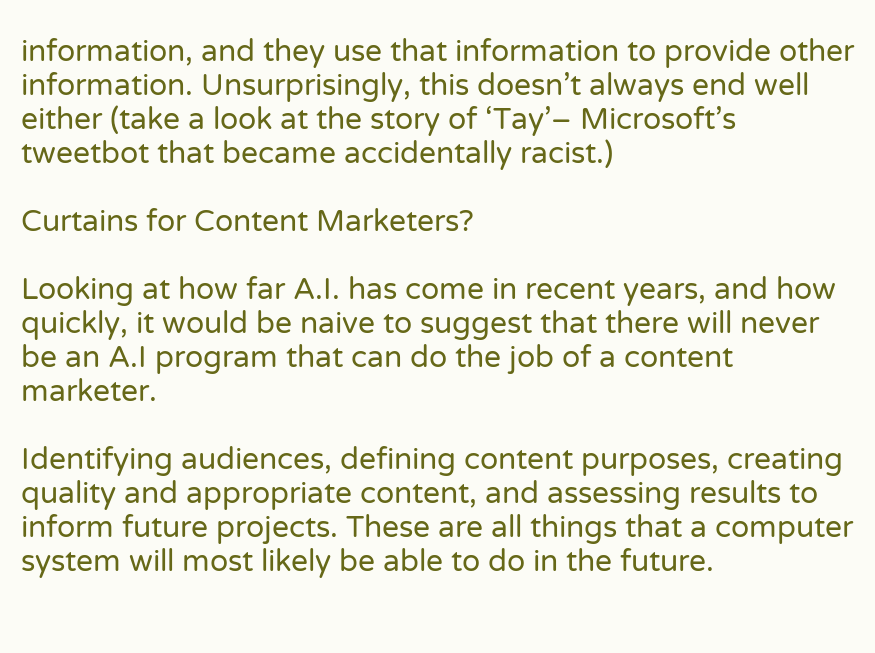information, and they use that information to provide other information. Unsurprisingly, this doesn’t always end well either (take a look at the story of ‘Tay’– Microsoft’s tweetbot that became accidentally racist.)

Curtains for Content Marketers?

Looking at how far A.I. has come in recent years, and how quickly, it would be naive to suggest that there will never be an A.I program that can do the job of a content marketer.

Identifying audiences, defining content purposes, creating quality and appropriate content, and assessing results to inform future projects. These are all things that a computer system will most likely be able to do in the future.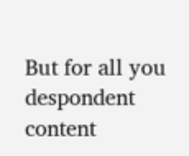But for all you despondent content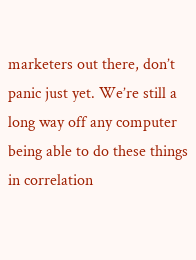marketers out there, don’t panic just yet. We’re still a long way off any computer being able to do these things in correlation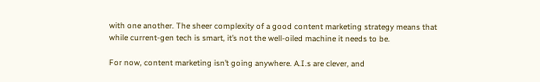with one another. The sheer complexity of a good content marketing strategy means that while current-gen tech is smart, it’s not the well-oiled machine it needs to be.

For now, content marketing isn’t going anywhere. A.I.s are clever, and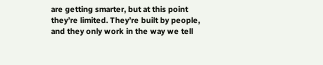are getting smarter, but at this point they’re limited. They’re built by people, and they only work in the way we tell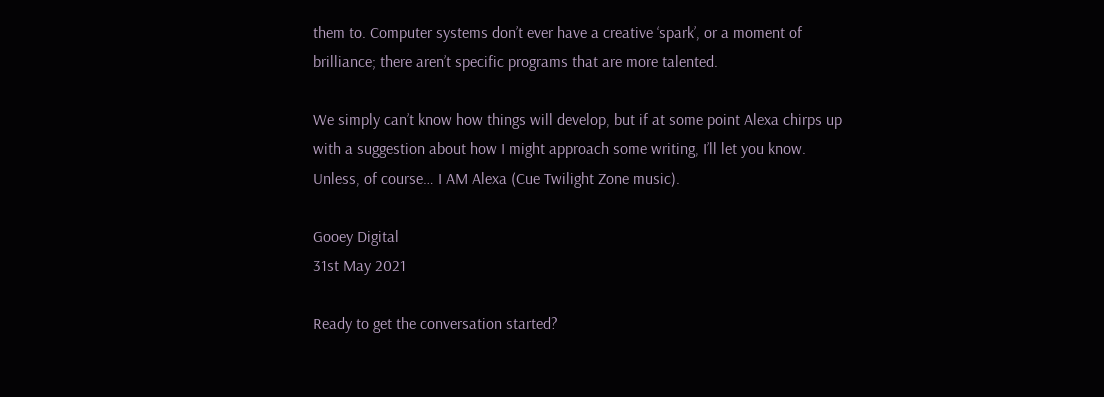them to. Computer systems don’t ever have a creative ‘spark’, or a moment of brilliance; there aren’t specific programs that are more talented.

We simply can’t know how things will develop, but if at some point Alexa chirps up with a suggestion about how I might approach some writing, I’ll let you know. Unless, of course… I AM Alexa (Cue Twilight Zone music).

Gooey Digital
31st May 2021

Ready to get the conversation started?